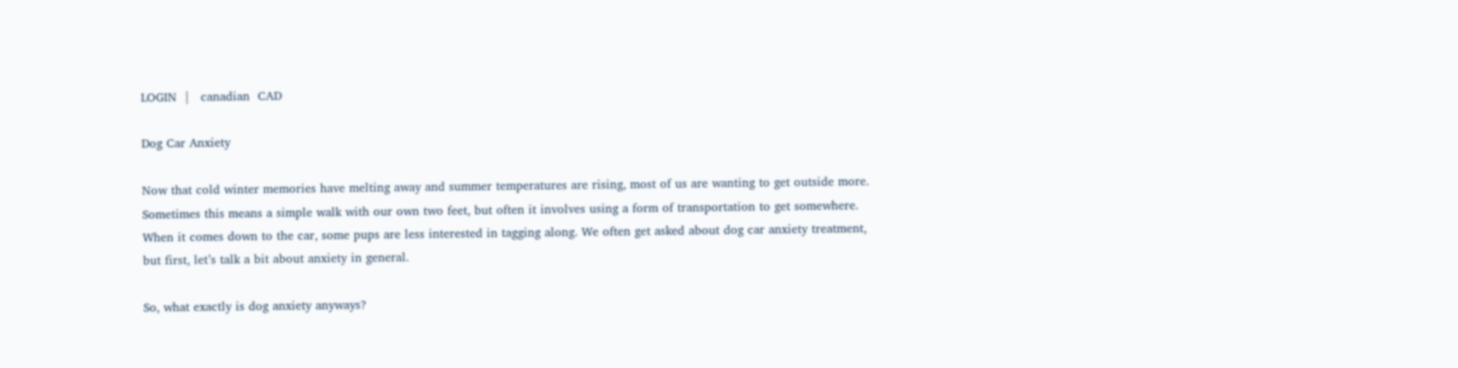LOGIN  |   canadian  CAD

Dog Car Anxiety

Now that cold winter memories have melting away and summer temperatures are rising, most of us are wanting to get outside more. Sometimes this means a simple walk with our own two feet, but often it involves using a form of transportation to get somewhere. When it comes down to the car, some pups are less interested in tagging along. We often get asked about dog car anxiety treatment, but first, let’s talk a bit about anxiety in general.

So, what exactly is dog anxiety anyways?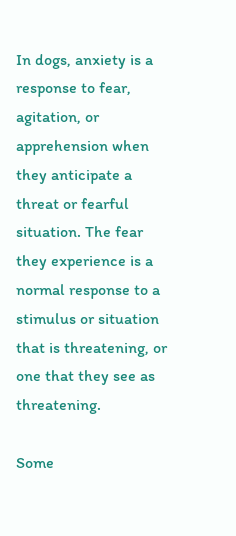In dogs, anxiety is a response to fear, agitation, or apprehension when they anticipate a threat or fearful situation. The fear they experience is a normal response to a stimulus or situation that is threatening, or one that they see as threatening.

Some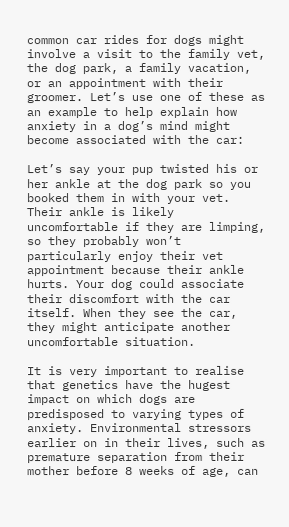common car rides for dogs might involve a visit to the family vet, the dog park, a family vacation, or an appointment with their groomer. Let’s use one of these as an example to help explain how anxiety in a dog’s mind might become associated with the car:

Let’s say your pup twisted his or her ankle at the dog park so you booked them in with your vet. Their ankle is likely uncomfortable if they are limping, so they probably won’t particularly enjoy their vet appointment because their ankle hurts. Your dog could associate their discomfort with the car itself. When they see the car, they might anticipate another uncomfortable situation.

It is very important to realise that genetics have the hugest impact on which dogs are predisposed to varying types of anxiety. Environmental stressors earlier on in their lives, such as premature separation from their mother before 8 weeks of age, can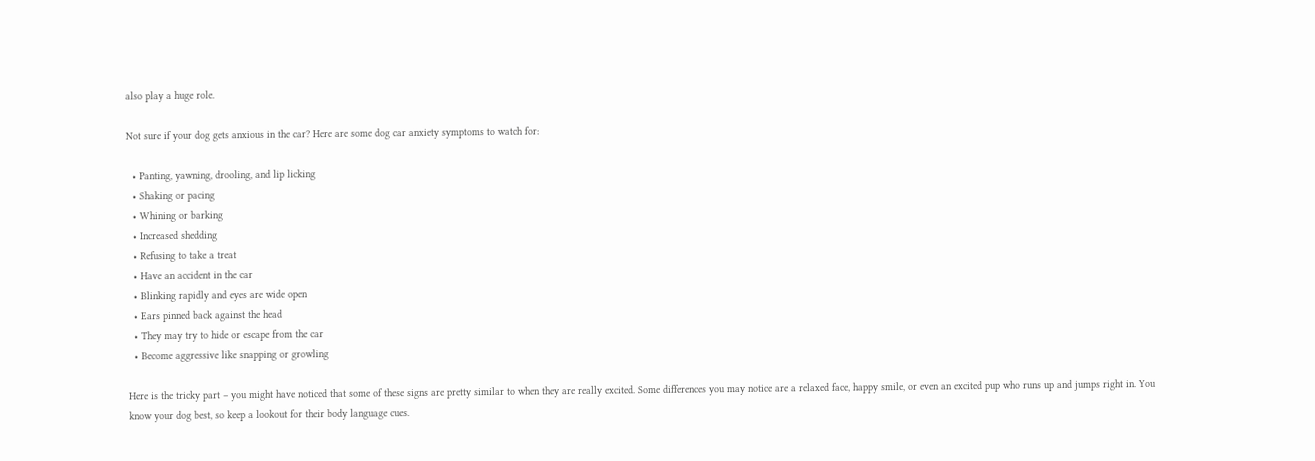also play a huge role.

Not sure if your dog gets anxious in the car? Here are some dog car anxiety symptoms to watch for:

  • Panting, yawning, drooling, and lip licking
  • Shaking or pacing
  • Whining or barking
  • Increased shedding
  • Refusing to take a treat
  • Have an accident in the car
  • Blinking rapidly and eyes are wide open
  • Ears pinned back against the head
  • They may try to hide or escape from the car
  • Become aggressive like snapping or growling

Here is the tricky part – you might have noticed that some of these signs are pretty similar to when they are really excited. Some differences you may notice are a relaxed face, happy smile, or even an excited pup who runs up and jumps right in. You know your dog best, so keep a lookout for their body language cues.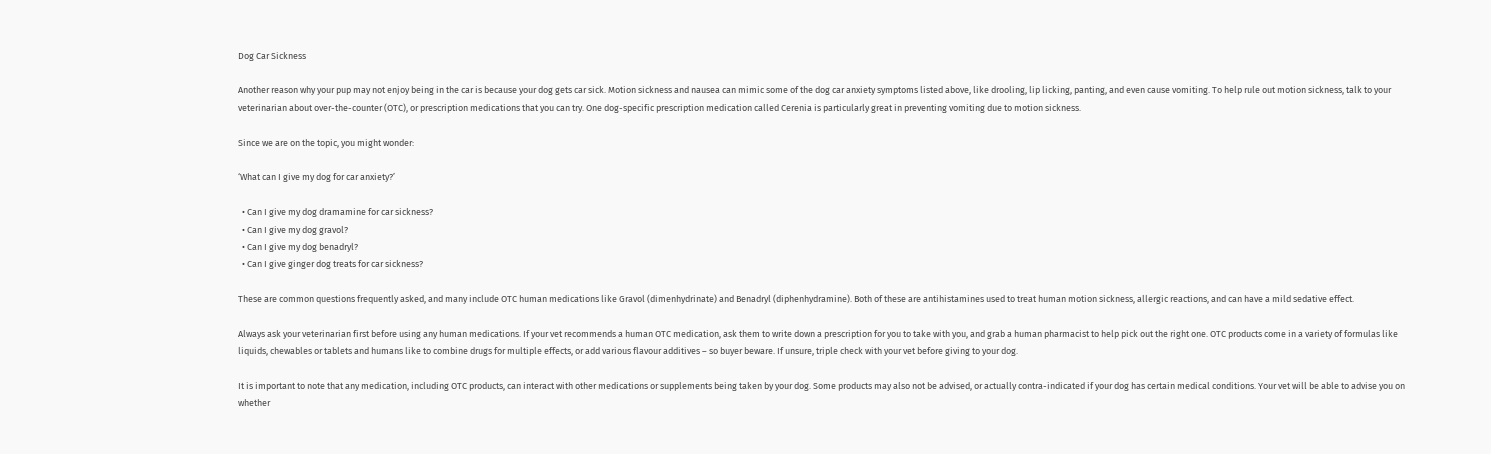Dog Car Sickness

Another reason why your pup may not enjoy being in the car is because your dog gets car sick. Motion sickness and nausea can mimic some of the dog car anxiety symptoms listed above, like drooling, lip licking, panting, and even cause vomiting. To help rule out motion sickness, talk to your veterinarian about over-the-counter (OTC), or prescription medications that you can try. One dog-specific prescription medication called Cerenia is particularly great in preventing vomiting due to motion sickness.

Since we are on the topic, you might wonder:

‘What can I give my dog for car anxiety?’

  • Can I give my dog dramamine for car sickness?
  • Can I give my dog gravol?
  • Can I give my dog benadryl?
  • Can I give ginger dog treats for car sickness?

These are common questions frequently asked, and many include OTC human medications like Gravol (dimenhydrinate) and Benadryl (diphenhydramine). Both of these are antihistamines used to treat human motion sickness, allergic reactions, and can have a mild sedative effect.

Always ask your veterinarian first before using any human medications. If your vet recommends a human OTC medication, ask them to write down a prescription for you to take with you, and grab a human pharmacist to help pick out the right one. OTC products come in a variety of formulas like liquids, chewables or tablets and humans like to combine drugs for multiple effects, or add various flavour additives – so buyer beware. If unsure, triple check with your vet before giving to your dog.

It is important to note that any medication, including OTC products, can interact with other medications or supplements being taken by your dog. Some products may also not be advised, or actually contra-indicated if your dog has certain medical conditions. Your vet will be able to advise you on whether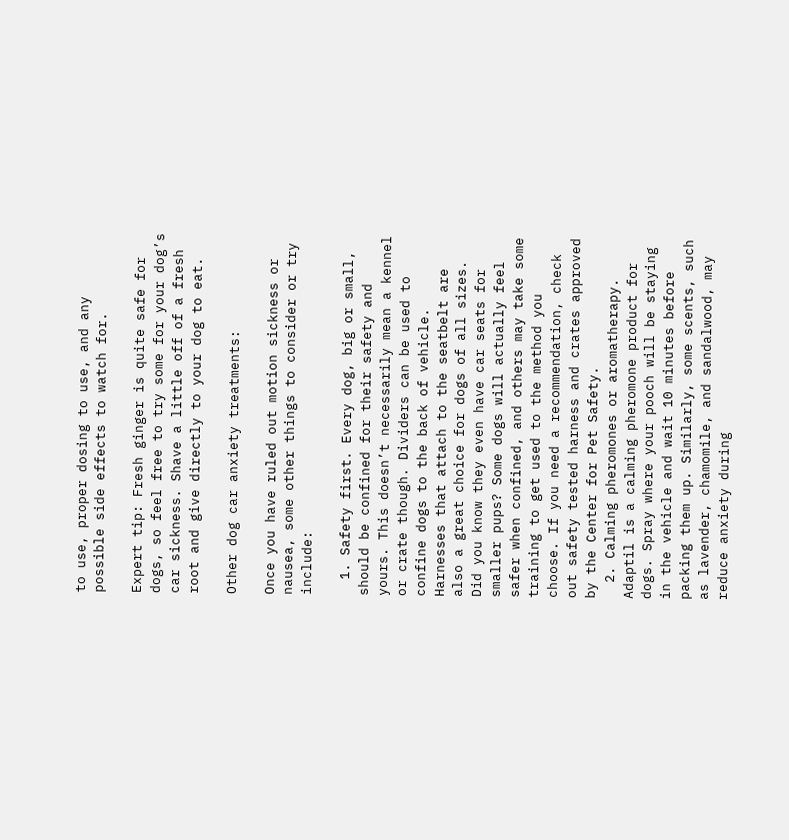to use, proper dosing to use, and any possible side effects to watch for.

Expert tip: Fresh ginger is quite safe for dogs, so feel free to try some for your dog’s car sickness. Shave a little off of a fresh root and give directly to your dog to eat.

Other dog car anxiety treatments:

Once you have ruled out motion sickness or nausea, some other things to consider or try include:

  1. Safety first. Every dog, big or small, should be confined for their safety and yours. This doesn’t necessarily mean a kennel or crate though. Dividers can be used to confine dogs to the back of vehicle. Harnesses that attach to the seatbelt are also a great choice for dogs of all sizes. Did you know they even have car seats for smaller pups? Some dogs will actually feel safer when confined, and others may take some training to get used to the method you choose. If you need a recommendation, check out safety tested harness and crates approved by the Center for Pet Safety.
  2. Calming pheromones or aromatherapy. Adaptil is a calming pheromone product for dogs. Spray where your pooch will be staying in the vehicle and wait 10 minutes before packing them up. Similarly, some scents, such as lavender, chamomile, and sandalwood, may reduce anxiety during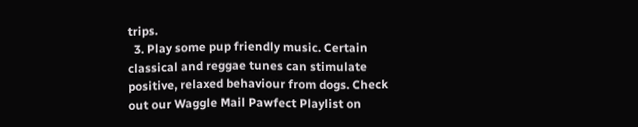trips.
  3. Play some pup friendly music. Certain classical and reggae tunes can stimulate positive, relaxed behaviour from dogs. Check out our Waggle Mail Pawfect Playlist on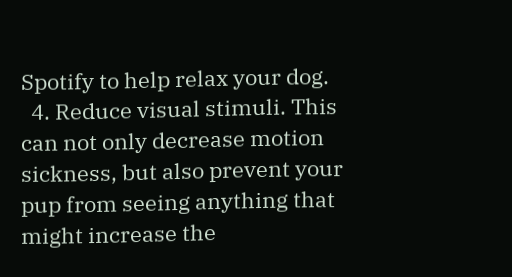Spotify to help relax your dog.
  4. Reduce visual stimuli. This can not only decrease motion sickness, but also prevent your pup from seeing anything that might increase the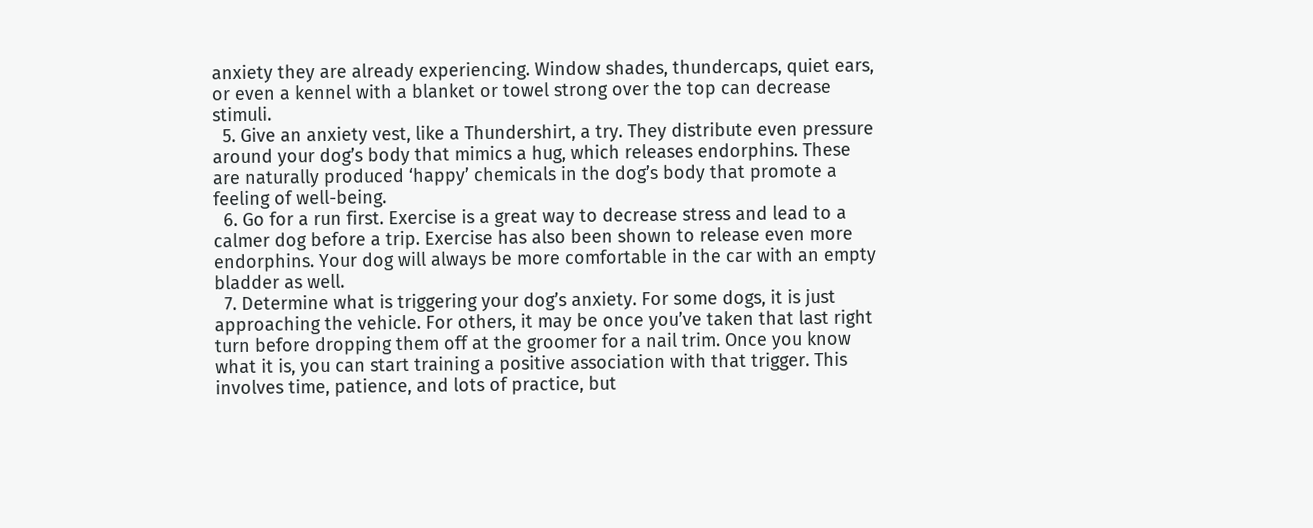anxiety they are already experiencing. Window shades, thundercaps, quiet ears, or even a kennel with a blanket or towel strong over the top can decrease stimuli.
  5. Give an anxiety vest, like a Thundershirt, a try. They distribute even pressure around your dog’s body that mimics a hug, which releases endorphins. These are naturally produced ‘happy’ chemicals in the dog’s body that promote a feeling of well-being.
  6. Go for a run first. Exercise is a great way to decrease stress and lead to a calmer dog before a trip. Exercise has also been shown to release even more endorphins. Your dog will always be more comfortable in the car with an empty bladder as well.
  7. Determine what is triggering your dog’s anxiety. For some dogs, it is just approaching the vehicle. For others, it may be once you’ve taken that last right turn before dropping them off at the groomer for a nail trim. Once you know what it is, you can start training a positive association with that trigger. This involves time, patience, and lots of practice, but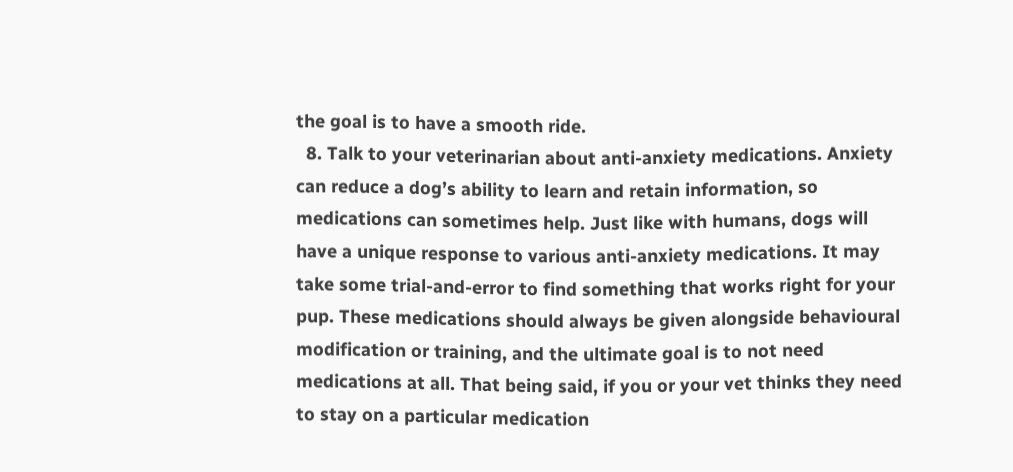the goal is to have a smooth ride.
  8. Talk to your veterinarian about anti-anxiety medications. Anxiety can reduce a dog’s ability to learn and retain information, so medications can sometimes help. Just like with humans, dogs will have a unique response to various anti-anxiety medications. It may take some trial-and-error to find something that works right for your pup. These medications should always be given alongside behavioural modification or training, and the ultimate goal is to not need medications at all. That being said, if you or your vet thinks they need to stay on a particular medication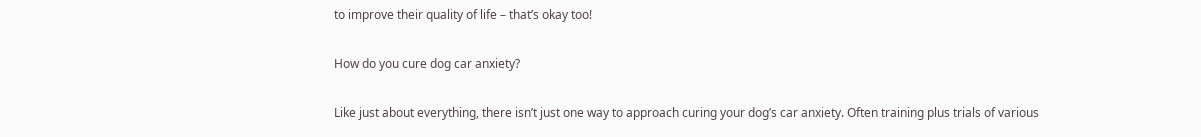to improve their quality of life – that’s okay too!

How do you cure dog car anxiety?

Like just about everything, there isn’t just one way to approach curing your dog’s car anxiety. Often training plus trials of various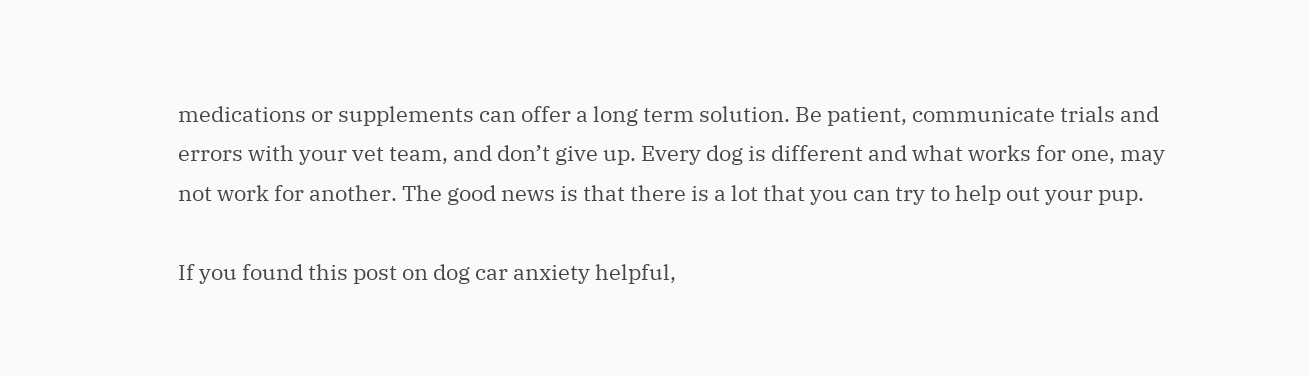medications or supplements can offer a long term solution. Be patient, communicate trials and errors with your vet team, and don’t give up. Every dog is different and what works for one, may not work for another. The good news is that there is a lot that you can try to help out your pup.

If you found this post on dog car anxiety helpful,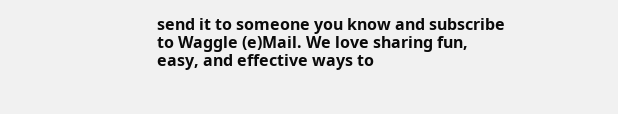send it to someone you know and subscribe to Waggle (e)Mail. We love sharing fun, easy, and effective ways to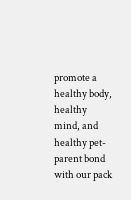promote a healthy body, healthy mind, and healthy pet-parent bond with our pack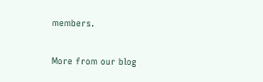members.

More from our blog